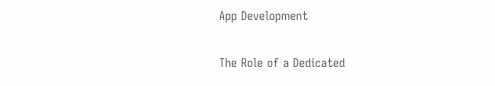App Development

The Role of a Dedicated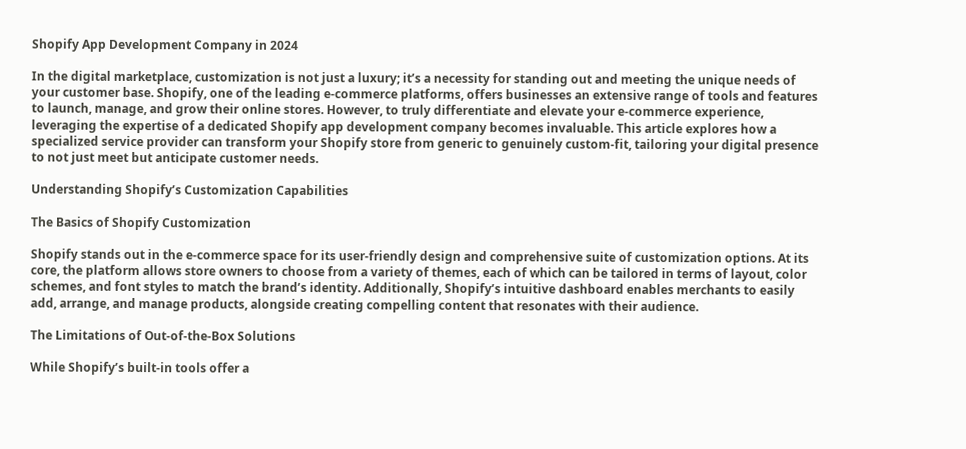Shopify App Development Company in 2024

In the digital marketplace, customization is not just a luxury; it’s a necessity for standing out and meeting the unique needs of your customer base. Shopify, one of the leading e-commerce platforms, offers businesses an extensive range of tools and features to launch, manage, and grow their online stores. However, to truly differentiate and elevate your e-commerce experience, leveraging the expertise of a dedicated Shopify app development company becomes invaluable. This article explores how a specialized service provider can transform your Shopify store from generic to genuinely custom-fit, tailoring your digital presence to not just meet but anticipate customer needs.

Understanding Shopify’s Customization Capabilities

The Basics of Shopify Customization

Shopify stands out in the e-commerce space for its user-friendly design and comprehensive suite of customization options. At its core, the platform allows store owners to choose from a variety of themes, each of which can be tailored in terms of layout, color schemes, and font styles to match the brand’s identity. Additionally, Shopify’s intuitive dashboard enables merchants to easily add, arrange, and manage products, alongside creating compelling content that resonates with their audience.

The Limitations of Out-of-the-Box Solutions

While Shopify’s built-in tools offer a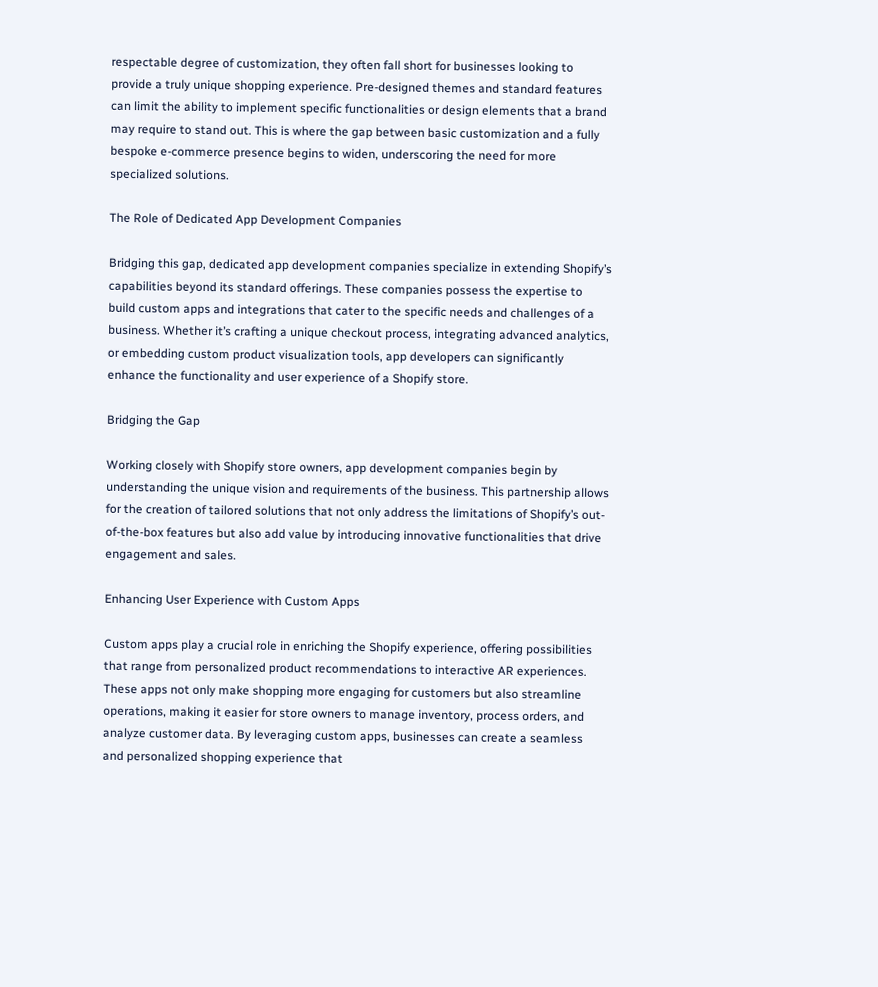respectable degree of customization, they often fall short for businesses looking to provide a truly unique shopping experience. Pre-designed themes and standard features can limit the ability to implement specific functionalities or design elements that a brand may require to stand out. This is where the gap between basic customization and a fully bespoke e-commerce presence begins to widen, underscoring the need for more specialized solutions.

The Role of Dedicated App Development Companies

Bridging this gap, dedicated app development companies specialize in extending Shopify’s capabilities beyond its standard offerings. These companies possess the expertise to build custom apps and integrations that cater to the specific needs and challenges of a business. Whether it’s crafting a unique checkout process, integrating advanced analytics, or embedding custom product visualization tools, app developers can significantly enhance the functionality and user experience of a Shopify store.

Bridging the Gap

Working closely with Shopify store owners, app development companies begin by understanding the unique vision and requirements of the business. This partnership allows for the creation of tailored solutions that not only address the limitations of Shopify’s out-of-the-box features but also add value by introducing innovative functionalities that drive engagement and sales.

Enhancing User Experience with Custom Apps

Custom apps play a crucial role in enriching the Shopify experience, offering possibilities that range from personalized product recommendations to interactive AR experiences. These apps not only make shopping more engaging for customers but also streamline operations, making it easier for store owners to manage inventory, process orders, and analyze customer data. By leveraging custom apps, businesses can create a seamless and personalized shopping experience that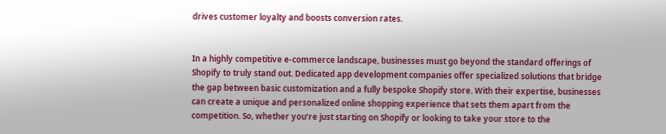drives customer loyalty and boosts conversion rates.


In a highly competitive e-commerce landscape, businesses must go beyond the standard offerings of Shopify to truly stand out. Dedicated app development companies offer specialized solutions that bridge the gap between basic customization and a fully bespoke Shopify store. With their expertise, businesses can create a unique and personalized online shopping experience that sets them apart from the competition. So, whether you’re just starting on Shopify or looking to take your store to the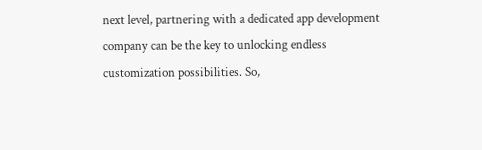next level, partnering with a dedicated app development company can be the key to unlocking endless customization possibilities. So,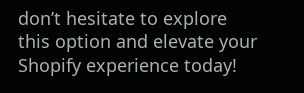don’t hesitate to explore this option and elevate your Shopify experience today!